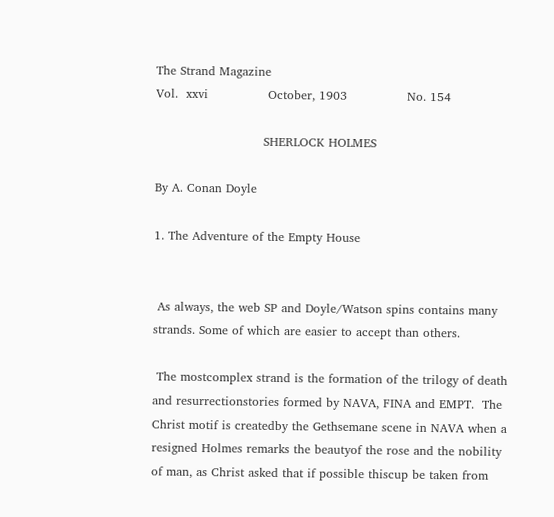The Strand Magazine
Vol.  xxvi               October, 1903               No. 154

                           SHERLOCK HOLMES

By A. Conan Doyle

1. The Adventure of the Empty House


 As always, the web SP and Doyle/Watson spins contains many strands. Some of which are easier to accept than others.

 The mostcomplex strand is the formation of the trilogy of death and resurrectionstories formed by NAVA, FINA and EMPT.  The Christ motif is createdby the Gethsemane scene in NAVA when a resigned Holmes remarks the beautyof the rose and the nobility of man, as Christ asked that if possible thiscup be taken from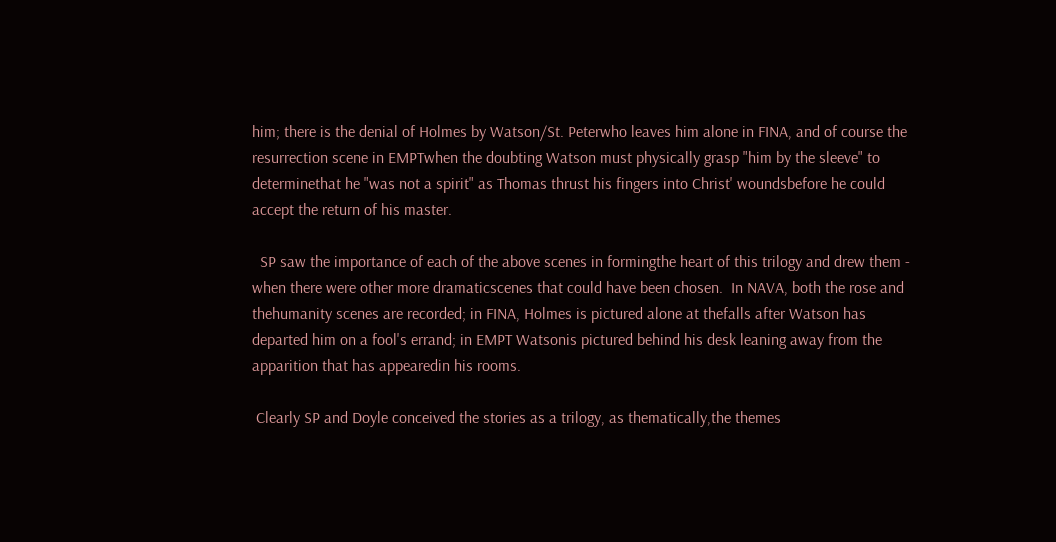him; there is the denial of Holmes by Watson/St. Peterwho leaves him alone in FINA, and of course the resurrection scene in EMPTwhen the doubting Watson must physically grasp "him by the sleeve" to determinethat he "was not a spirit" as Thomas thrust his fingers into Christ' woundsbefore he could accept the return of his master.

  SP saw the importance of each of the above scenes in formingthe heart of this trilogy and drew them - when there were other more dramaticscenes that could have been chosen.  In NAVA, both the rose and thehumanity scenes are recorded; in FINA, Holmes is pictured alone at thefalls after Watson has departed him on a fool's errand; in EMPT Watsonis pictured behind his desk leaning away from the apparition that has appearedin his rooms.

 Clearly SP and Doyle conceived the stories as a trilogy, as thematically,the themes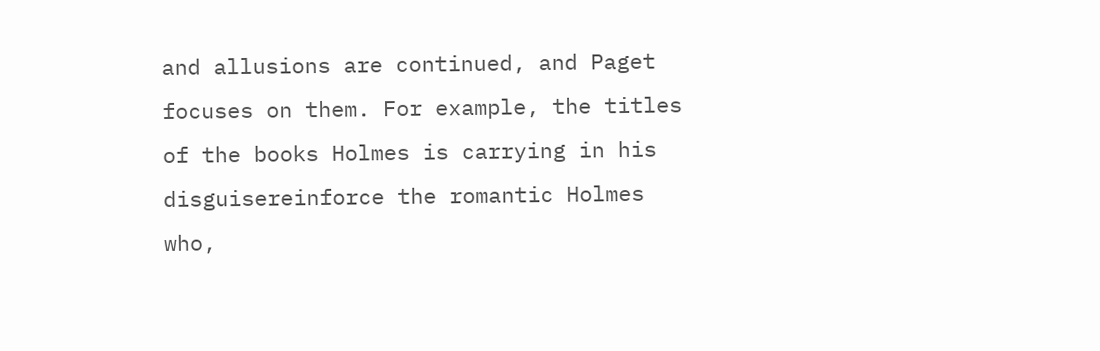and allusions are continued, and Paget focuses on them. For example, the titles of the books Holmes is carrying in his disguisereinforce the romantic Holmes who,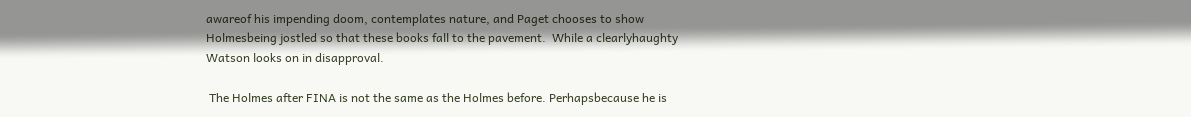awareof his impending doom, contemplates nature, and Paget chooses to show Holmesbeing jostled so that these books fall to the pavement.  While a clearlyhaughty Watson looks on in disapproval.

 The Holmes after FINA is not the same as the Holmes before. Perhapsbecause he is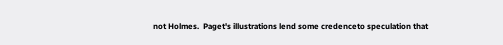not Holmes.  Paget's illustrations lend some credenceto speculation that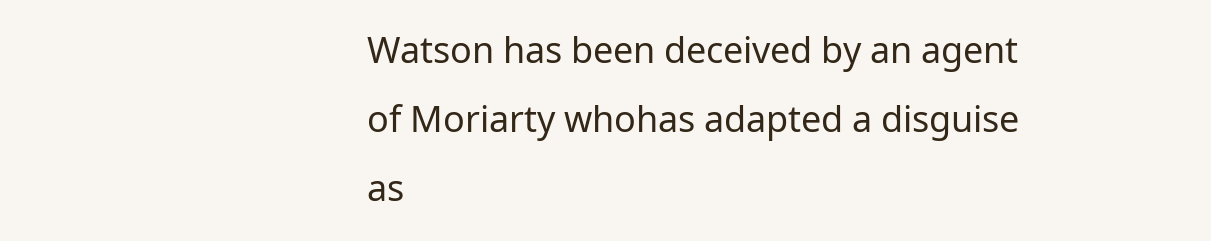Watson has been deceived by an agent of Moriarty whohas adapted a disguise as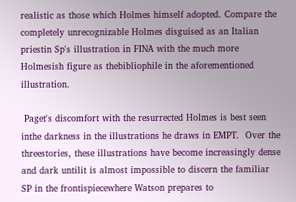realistic as those which Holmes himself adopted. Compare the completely unrecognizable Holmes disguised as an Italian priestin Sp's illustration in FINA with the much more Holmesish figure as thebibliophile in the aforementioned illustration.

 Paget's discomfort with the resurrected Holmes is best seen inthe darkness in the illustrations he draws in EMPT.  Over the threestories, these illustrations have become increasingly dense and dark untilit is almost impossible to discern the familiar SP in the frontispiecewhere Watson prepares to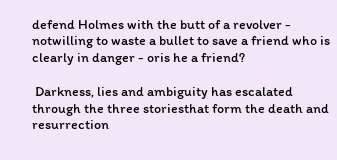defend Holmes with the butt of a revolver - notwilling to waste a bullet to save a friend who is clearly in danger - oris he a friend?

 Darkness, lies and ambiguity has escalated through the three storiesthat form the death and resurrection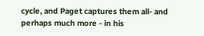cycle, and Paget captures them all- and perhaps much more - in his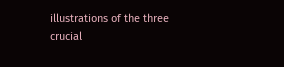illustrations of the three crucial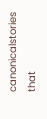canonicalstories that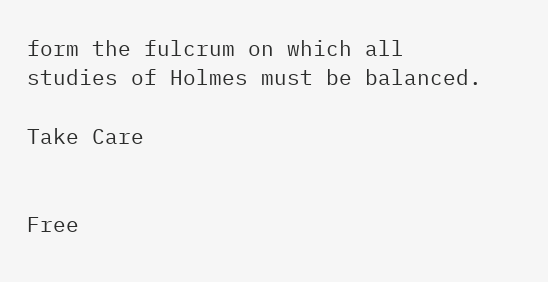form the fulcrum on which all studies of Holmes must be balanced.

Take Care


Free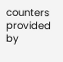counters provided by